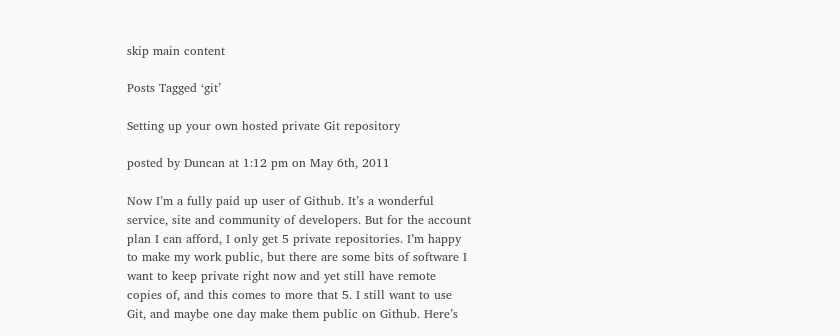skip main content

Posts Tagged ‘git’

Setting up your own hosted private Git repository

posted by Duncan at 1:12 pm on May 6th, 2011

Now I’m a fully paid up user of Github. It’s a wonderful service, site and community of developers. But for the account plan I can afford, I only get 5 private repositories. I’m happy to make my work public, but there are some bits of software I want to keep private right now and yet still have remote copies of, and this comes to more that 5. I still want to use Git, and maybe one day make them public on Github. Here’s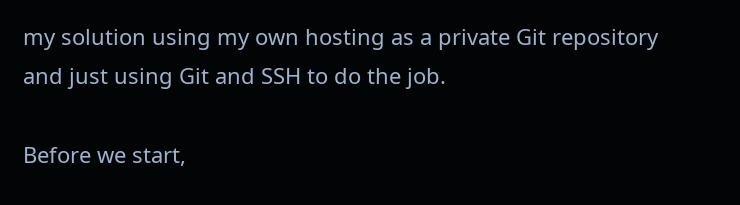my solution using my own hosting as a private Git repository and just using Git and SSH to do the job.

Before we start,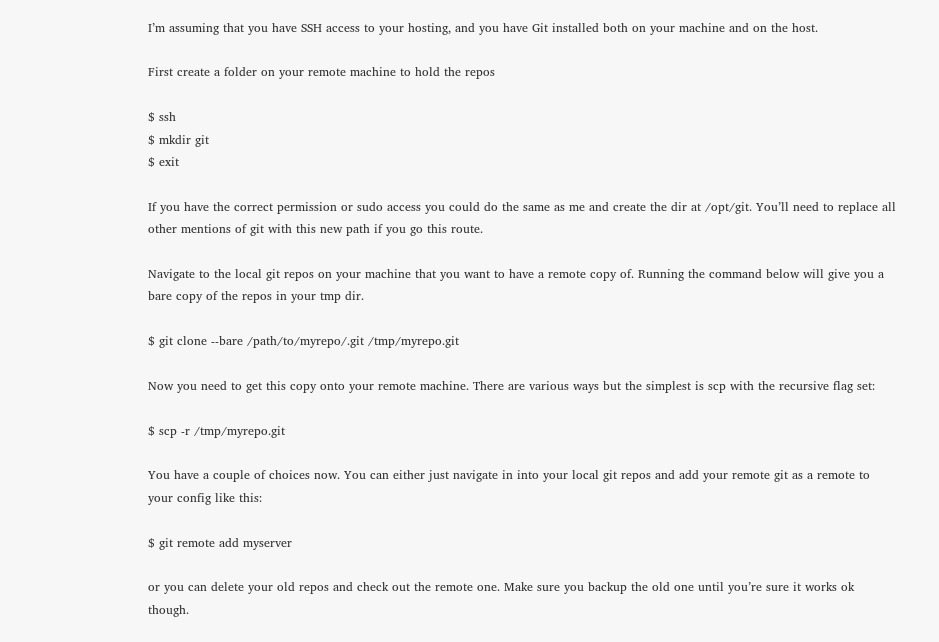I’m assuming that you have SSH access to your hosting, and you have Git installed both on your machine and on the host.

First create a folder on your remote machine to hold the repos

$ ssh
$ mkdir git
$ exit

If you have the correct permission or sudo access you could do the same as me and create the dir at /opt/git. You’ll need to replace all other mentions of git with this new path if you go this route.

Navigate to the local git repos on your machine that you want to have a remote copy of. Running the command below will give you a bare copy of the repos in your tmp dir.

$ git clone --bare /path/to/myrepo/.git /tmp/myrepo.git

Now you need to get this copy onto your remote machine. There are various ways but the simplest is scp with the recursive flag set:

$ scp -r /tmp/myrepo.git

You have a couple of choices now. You can either just navigate in into your local git repos and add your remote git as a remote to your config like this:

$ git remote add myserver

or you can delete your old repos and check out the remote one. Make sure you backup the old one until you’re sure it works ok though.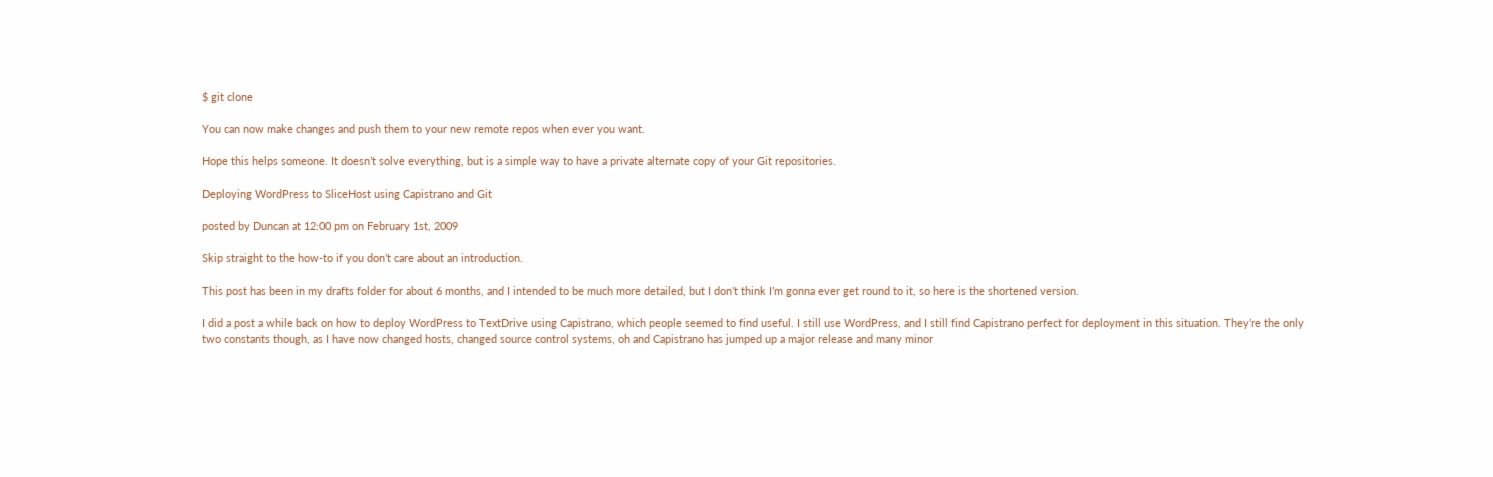$ git clone

You can now make changes and push them to your new remote repos when ever you want.

Hope this helps someone. It doesn’t solve everything, but is a simple way to have a private alternate copy of your Git repositories.

Deploying WordPress to SliceHost using Capistrano and Git

posted by Duncan at 12:00 pm on February 1st, 2009

Skip straight to the how-to if you don’t care about an introduction.

This post has been in my drafts folder for about 6 months, and I intended to be much more detailed, but I don’t think I’m gonna ever get round to it, so here is the shortened version.

I did a post a while back on how to deploy WordPress to TextDrive using Capistrano, which people seemed to find useful. I still use WordPress, and I still find Capistrano perfect for deployment in this situation. They’re the only two constants though, as I have now changed hosts, changed source control systems, oh and Capistrano has jumped up a major release and many minor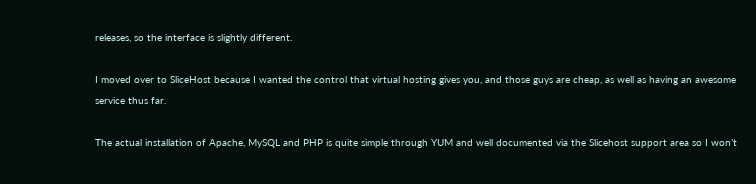releases, so the interface is slightly different.

I moved over to SliceHost because I wanted the control that virtual hosting gives you, and those guys are cheap, as well as having an awesome service thus far.

The actual installation of Apache, MySQL and PHP is quite simple through YUM and well documented via the Slicehost support area so I won’t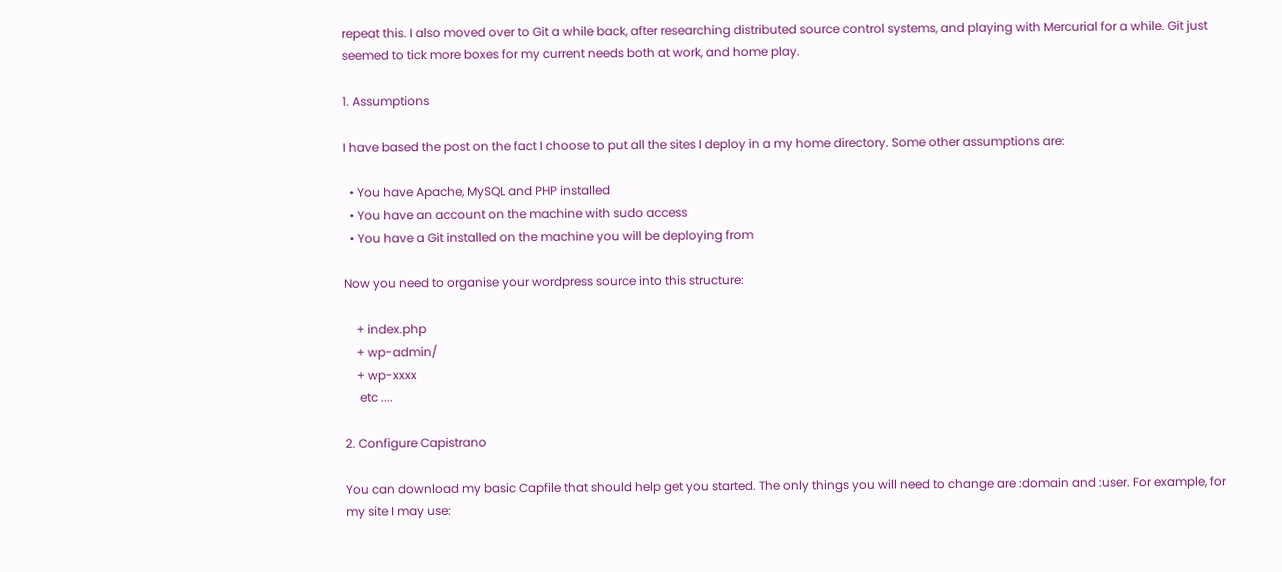repeat this. I also moved over to Git a while back, after researching distributed source control systems, and playing with Mercurial for a while. Git just seemed to tick more boxes for my current needs both at work, and home play.

1. Assumptions

I have based the post on the fact I choose to put all the sites I deploy in a my home directory. Some other assumptions are:

  • You have Apache, MySQL and PHP installed
  • You have an account on the machine with sudo access
  • You have a Git installed on the machine you will be deploying from

Now you need to organise your wordpress source into this structure:

    + index.php
    + wp-admin/
    + wp-xxxx
     etc ....

2. Configure Capistrano

You can download my basic Capfile that should help get you started. The only things you will need to change are :domain and :user. For example, for my site I may use: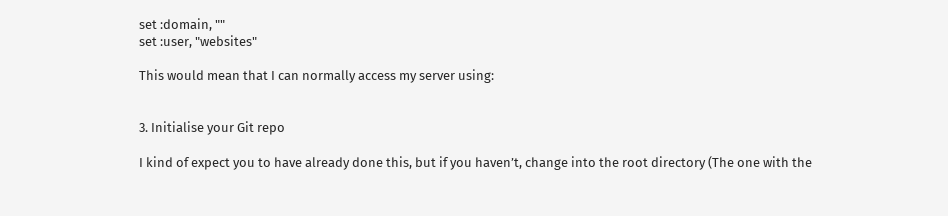set :domain, ""
set :user, "websites"

This would mean that I can normally access my server using:


3. Initialise your Git repo

I kind of expect you to have already done this, but if you haven’t, change into the root directory (The one with the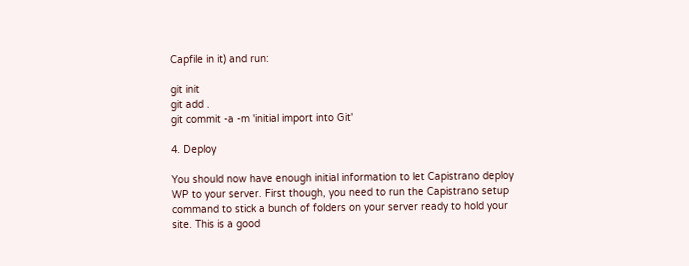Capfile in it) and run:

git init
git add .
git commit -a -m 'initial import into Git'

4. Deploy

You should now have enough initial information to let Capistrano deploy WP to your server. First though, you need to run the Capistrano setup command to stick a bunch of folders on your server ready to hold your site. This is a good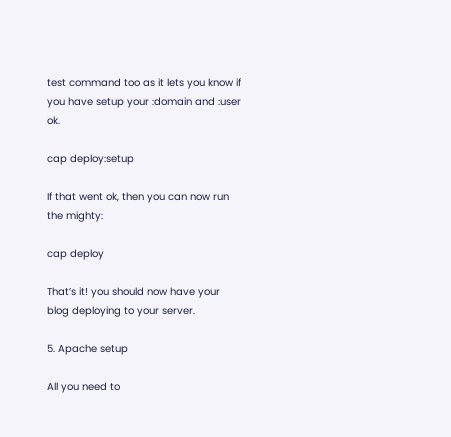test command too as it lets you know if you have setup your :domain and :user ok.

cap deploy:setup

If that went ok, then you can now run the mighty:

cap deploy

That’s it! you should now have your blog deploying to your server.

5. Apache setup

All you need to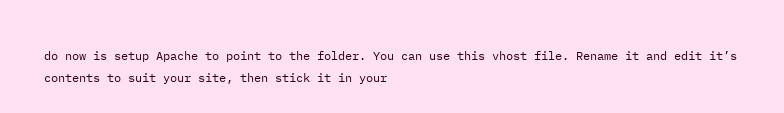do now is setup Apache to point to the folder. You can use this vhost file. Rename it and edit it’s contents to suit your site, then stick it in your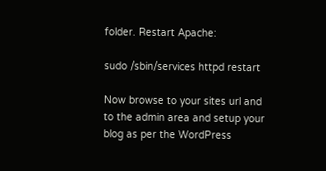folder. Restart Apache:

sudo /sbin/services httpd restart

Now browse to your sites url and to the admin area and setup your blog as per the WordPress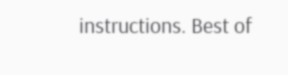instructions. Best of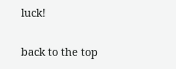luck!

back to the top